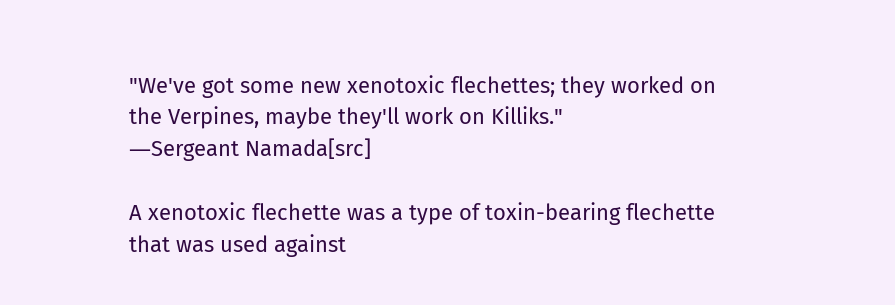"We've got some new xenotoxic flechettes; they worked on the Verpines, maybe they'll work on Killiks."
―Sergeant Namada[src]

A xenotoxic flechette was a type of toxin-bearing flechette that was used against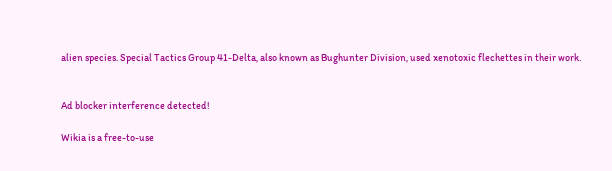alien species. Special Tactics Group 41-Delta, also known as Bughunter Division, used xenotoxic flechettes in their work.


Ad blocker interference detected!

Wikia is a free-to-use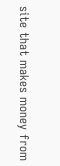site that makes money from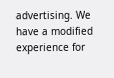advertising. We have a modified experience for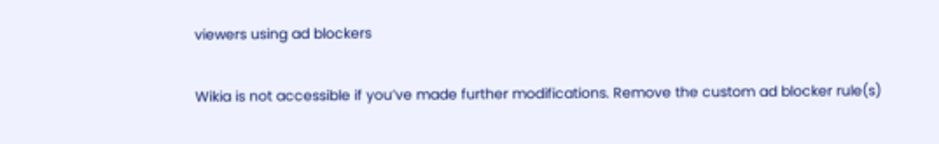viewers using ad blockers

Wikia is not accessible if you’ve made further modifications. Remove the custom ad blocker rule(s)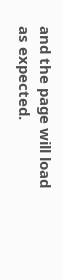and the page will load as expected.